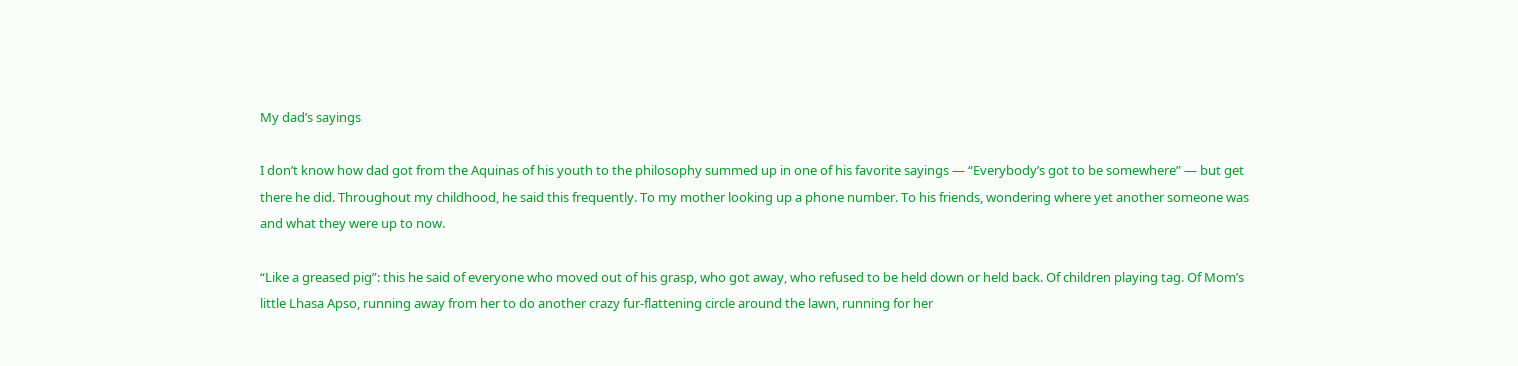My dad’s sayings

I don’t know how dad got from the Aquinas of his youth to the philosophy summed up in one of his favorite sayings — “Everybody’s got to be somewhere” — but get there he did. Throughout my childhood, he said this frequently. To my mother looking up a phone number. To his friends, wondering where yet another someone was and what they were up to now.

“Like a greased pig”: this he said of everyone who moved out of his grasp, who got away, who refused to be held down or held back. Of children playing tag. Of Mom’s little Lhasa Apso, running away from her to do another crazy fur-flattening circle around the lawn, running for her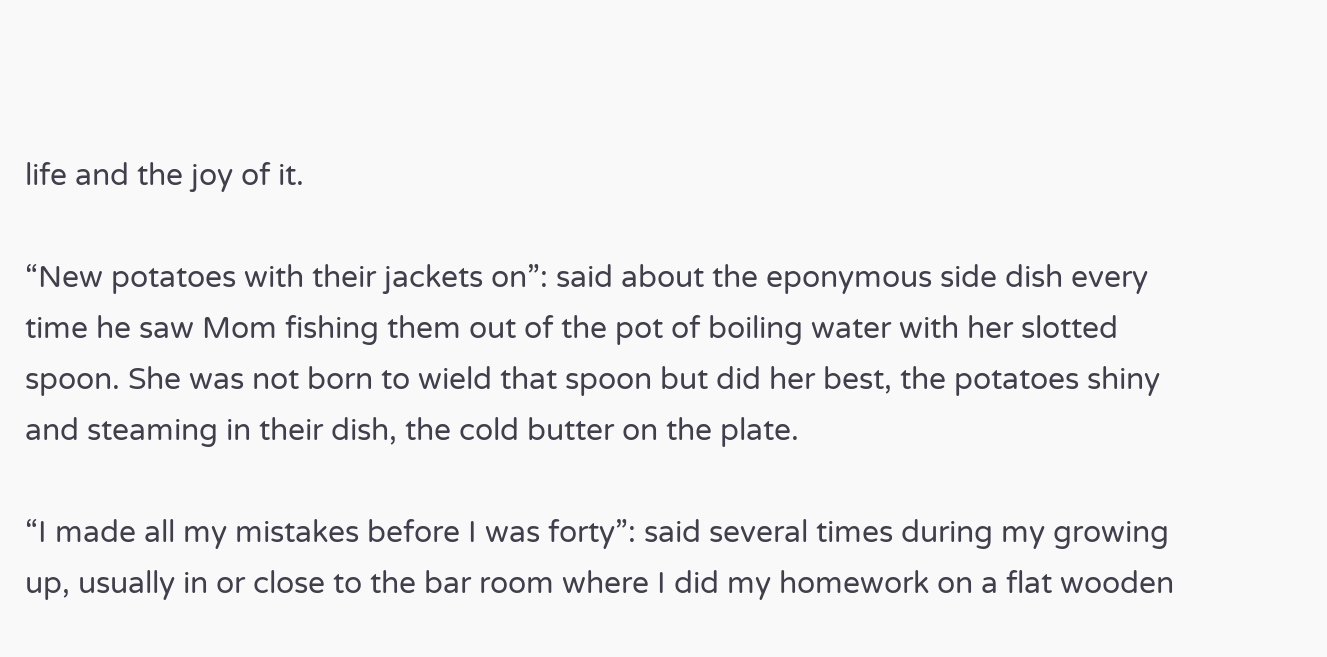life and the joy of it.

“New potatoes with their jackets on”: said about the eponymous side dish every time he saw Mom fishing them out of the pot of boiling water with her slotted spoon. She was not born to wield that spoon but did her best, the potatoes shiny and steaming in their dish, the cold butter on the plate.

“I made all my mistakes before I was forty”: said several times during my growing up, usually in or close to the bar room where I did my homework on a flat wooden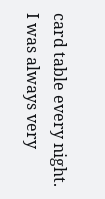card table every night. I was always very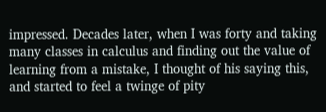impressed. Decades later, when I was forty and taking many classes in calculus and finding out the value of learning from a mistake, I thought of his saying this, and started to feel a twinge of pity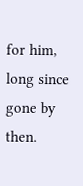for him, long since gone by then.